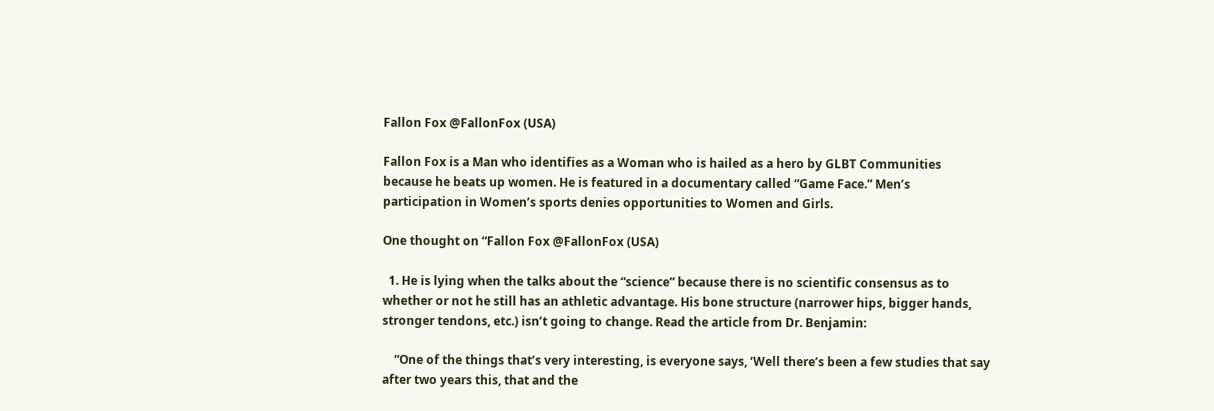Fallon Fox @FallonFox (USA)

Fallon Fox is a Man who identifies as a Woman who is hailed as a hero by GLBT Communities because he beats up women. He is featured in a documentary called “Game Face.” Men’s participation in Women’s sports denies opportunities to Women and Girls.

One thought on “Fallon Fox @FallonFox (USA)

  1. He is lying when the talks about the “science” because there is no scientific consensus as to whether or not he still has an athletic advantage. His bone structure (narrower hips, bigger hands, stronger tendons, etc.) isn’t going to change. Read the article from Dr. Benjamin:

    “One of the things that’s very interesting, is everyone says, ‘Well there’s been a few studies that say after two years this, that and the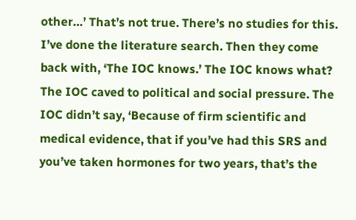other…’ That’s not true. There’s no studies for this. I’ve done the literature search. Then they come back with, ‘The IOC knows.’ The IOC knows what? The IOC caved to political and social pressure. The IOC didn’t say, ‘Because of firm scientific and medical evidence, that if you’ve had this SRS and you’ve taken hormones for two years, that’s the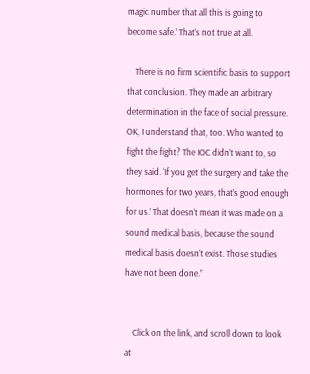magic number that all this is going to become safe.’ That’s not true at all.

    There is no firm scientific basis to support that conclusion. They made an arbitrary determination in the face of social pressure. OK, I understand that, too. Who wanted to fight the fight? The IOC didn’t want to, so they said. ‘If you get the surgery and take the hormones for two years, that’s good enough for us.’ That doesn’t mean it was made on a sound medical basis, because the sound medical basis doesn’t exist. Those studies have not been done.”


    Click on the link, and scroll down to look at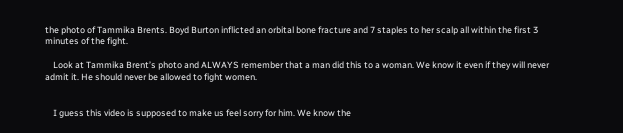the photo of Tammika Brents. Boyd Burton inflicted an orbital bone fracture and 7 staples to her scalp all within the first 3 minutes of the fight.

    Look at Tammika Brent’s photo and ALWAYS remember that a man did this to a woman. We know it even if they will never admit it. He should never be allowed to fight women.


    I guess this video is supposed to make us feel sorry for him. We know the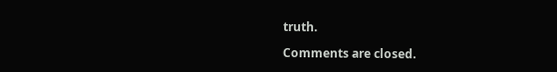truth.

Comments are closed.